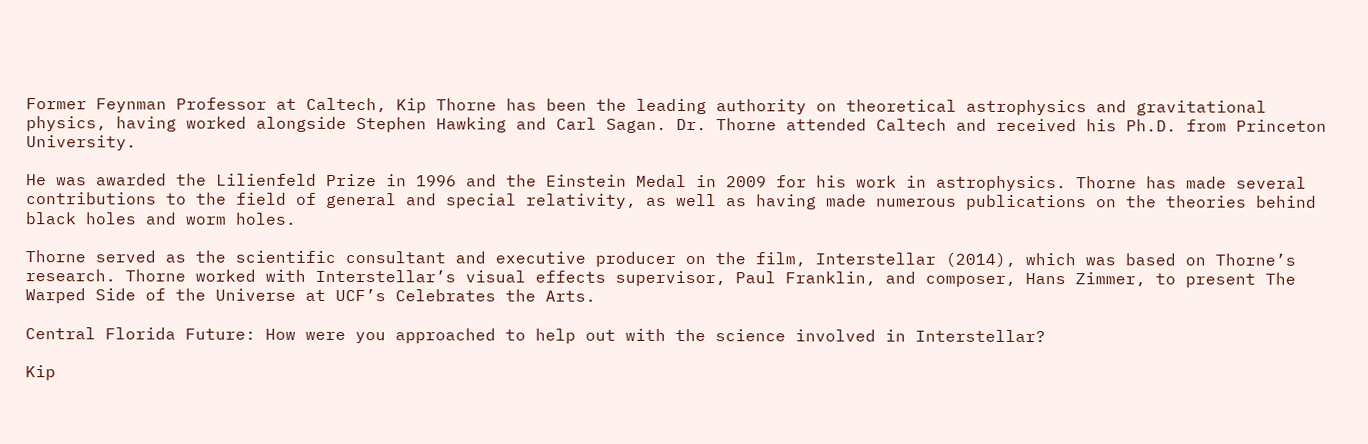Former Feynman Professor at Caltech, Kip Thorne has been the leading authority on theoretical astrophysics and gravitational physics, having worked alongside Stephen Hawking and Carl Sagan. Dr. Thorne attended Caltech and received his Ph.D. from Princeton University.

He was awarded the Lilienfeld Prize in 1996 and the Einstein Medal in 2009 for his work in astrophysics. Thorne has made several contributions to the field of general and special relativity, as well as having made numerous publications on the theories behind black holes and worm holes.

Thorne served as the scientific consultant and executive producer on the film, Interstellar (2014), which was based on Thorne’s research. Thorne worked with Interstellar’s visual effects supervisor, Paul Franklin, and composer, Hans Zimmer, to present The Warped Side of the Universe at UCF’s Celebrates the Arts.

Central Florida Future: How were you approached to help out with the science involved in Interstellar?

Kip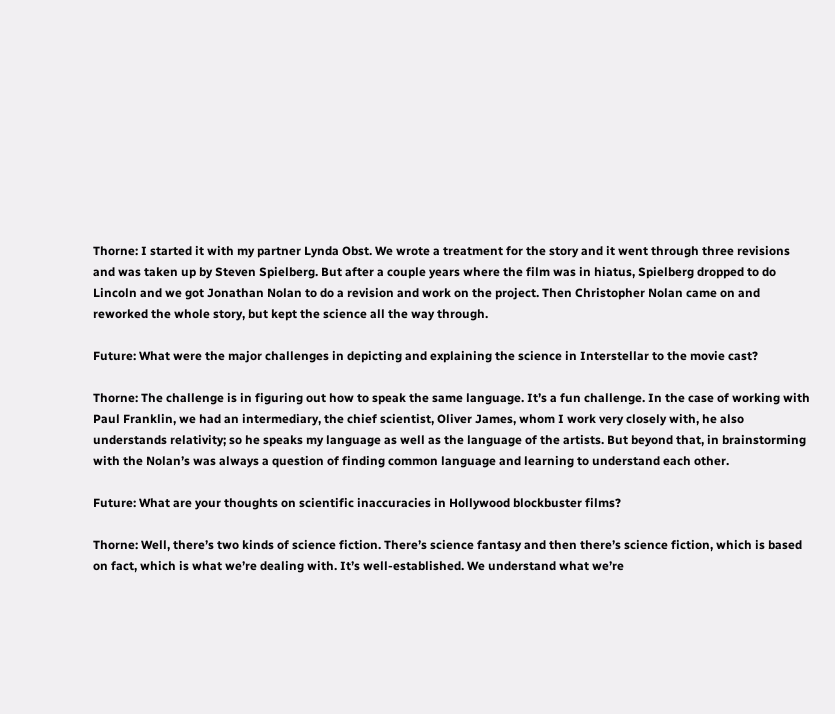Thorne: I started it with my partner Lynda Obst. We wrote a treatment for the story and it went through three revisions and was taken up by Steven Spielberg. But after a couple years where the film was in hiatus, Spielberg dropped to do Lincoln and we got Jonathan Nolan to do a revision and work on the project. Then Christopher Nolan came on and reworked the whole story, but kept the science all the way through.

Future: What were the major challenges in depicting and explaining the science in Interstellar to the movie cast?

Thorne: The challenge is in figuring out how to speak the same language. It’s a fun challenge. In the case of working with Paul Franklin, we had an intermediary, the chief scientist, Oliver James, whom I work very closely with, he also understands relativity; so he speaks my language as well as the language of the artists. But beyond that, in brainstorming with the Nolan’s was always a question of finding common language and learning to understand each other.

Future: What are your thoughts on scientific inaccuracies in Hollywood blockbuster films?

Thorne: Well, there’s two kinds of science fiction. There’s science fantasy and then there’s science fiction, which is based on fact, which is what we’re dealing with. It’s well-established. We understand what we’re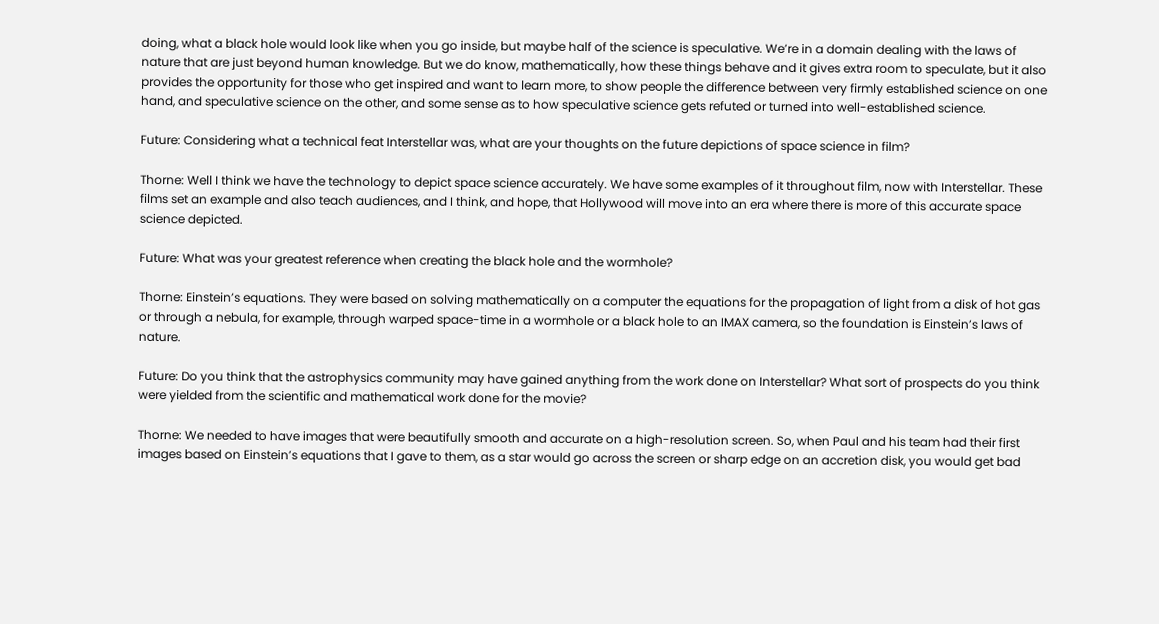doing, what a black hole would look like when you go inside, but maybe half of the science is speculative. We’re in a domain dealing with the laws of nature that are just beyond human knowledge. But we do know, mathematically, how these things behave and it gives extra room to speculate, but it also provides the opportunity for those who get inspired and want to learn more, to show people the difference between very firmly established science on one hand, and speculative science on the other, and some sense as to how speculative science gets refuted or turned into well-established science.

Future: Considering what a technical feat Interstellar was, what are your thoughts on the future depictions of space science in film?

Thorne: Well I think we have the technology to depict space science accurately. We have some examples of it throughout film, now with Interstellar. These films set an example and also teach audiences, and I think, and hope, that Hollywood will move into an era where there is more of this accurate space science depicted.

Future: What was your greatest reference when creating the black hole and the wormhole?

Thorne: Einstein’s equations. They were based on solving mathematically on a computer the equations for the propagation of light from a disk of hot gas or through a nebula, for example, through warped space-time in a wormhole or a black hole to an IMAX camera, so the foundation is Einstein’s laws of nature.

Future: Do you think that the astrophysics community may have gained anything from the work done on Interstellar? What sort of prospects do you think were yielded from the scientific and mathematical work done for the movie?

Thorne: We needed to have images that were beautifully smooth and accurate on a high-resolution screen. So, when Paul and his team had their first images based on Einstein’s equations that I gave to them, as a star would go across the screen or sharp edge on an accretion disk, you would get bad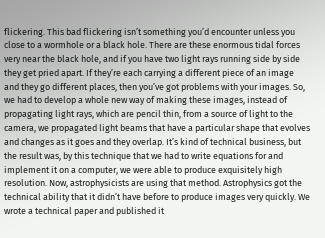flickering. This bad flickering isn’t something you’d encounter unless you close to a wormhole or a black hole. There are these enormous tidal forces very near the black hole, and if you have two light rays running side by side they get pried apart. If they’re each carrying a different piece of an image and they go different places, then you’ve got problems with your images. So, we had to develop a whole new way of making these images, instead of propagating light rays, which are pencil thin, from a source of light to the camera, we propagated light beams that have a particular shape that evolves and changes as it goes and they overlap. It’s kind of technical business, but the result was, by this technique that we had to write equations for and implement it on a computer, we were able to produce exquisitely high resolution. Now, astrophysicists are using that method. Astrophysics got the technical ability that it didn’t have before to produce images very quickly. We wrote a technical paper and published it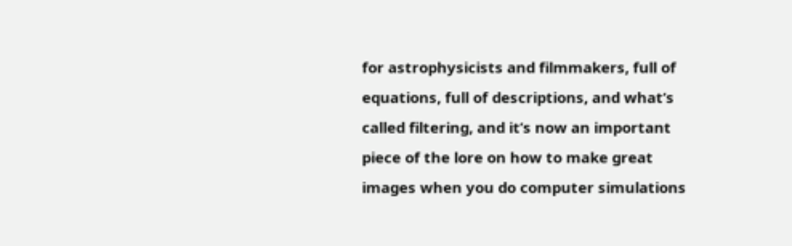for astrophysicists and filmmakers, full of equations, full of descriptions, and what’s called filtering, and it’s now an important piece of the lore on how to make great images when you do computer simulations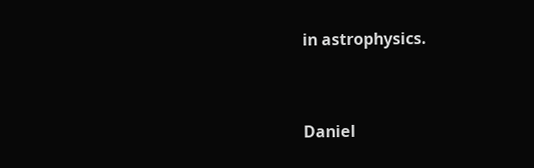in astrophysics.


Daniel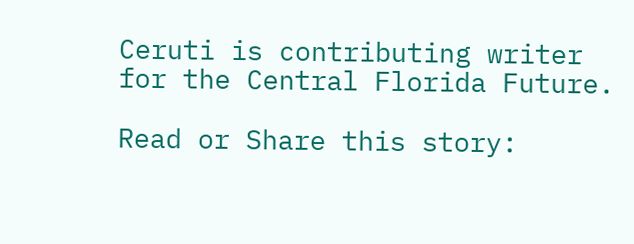Ceruti is contributing writer for the Central Florida Future.

Read or Share this story: